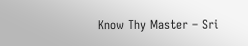Know Thy Master – Sri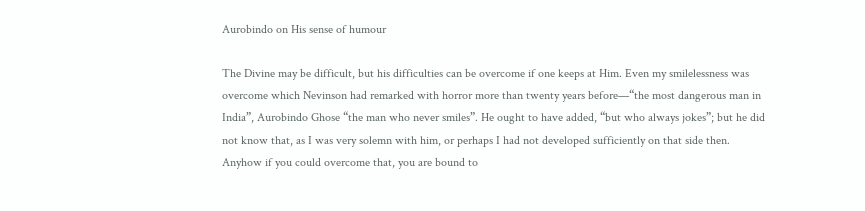Aurobindo on His sense of humour

The Divine may be difficult, but his difficulties can be overcome if one keeps at Him. Even my smilelessness was overcome which Nevinson had remarked with horror more than twenty years before—“the most dangerous man in India”, Aurobindo Ghose “the man who never smiles”. He ought to have added, “but who always jokes”; but he did not know that, as I was very solemn with him, or perhaps I had not developed sufficiently on that side then. Anyhow if you could overcome that, you are bound to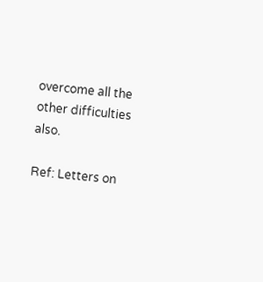overcome all the other difficulties also.

Ref: Letters on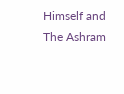Himself and The Ashram